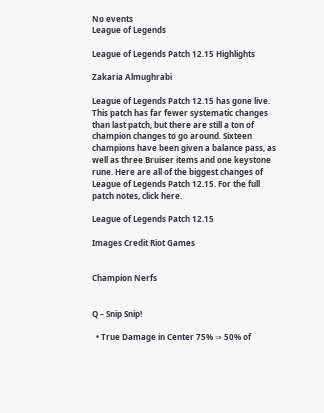No events
League of Legends

League of Legends Patch 12.15 Highlights

Zakaria Almughrabi

League of Legends Patch 12.15 has gone live. This patch has far fewer systematic changes than last patch, but there are still a ton of champion changes to go around. Sixteen champions have been given a balance pass, as well as three Bruiser items and one keystone rune. Here are all of the biggest changes of League of Legends Patch 12.15. For the full patch notes, click here.

League of Legends Patch 12.15

Images Credit Riot Games


Champion Nerfs


Q – Snip Snip!

  • True Damage in Center 75% ⇒ 50% of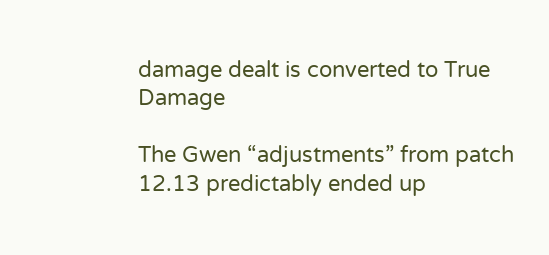damage dealt is converted to True Damage

The Gwen “adjustments” from patch 12.13 predictably ended up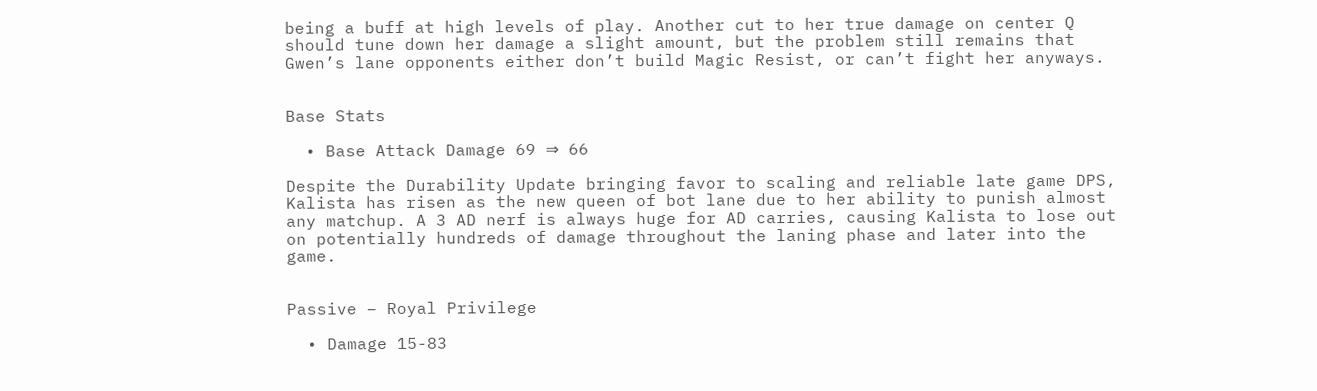being a buff at high levels of play. Another cut to her true damage on center Q should tune down her damage a slight amount, but the problem still remains that Gwen’s lane opponents either don’t build Magic Resist, or can’t fight her anyways.


Base Stats

  • Base Attack Damage 69 ⇒ 66

Despite the Durability Update bringing favor to scaling and reliable late game DPS, Kalista has risen as the new queen of bot lane due to her ability to punish almost any matchup. A 3 AD nerf is always huge for AD carries, causing Kalista to lose out on potentially hundreds of damage throughout the laning phase and later into the game.


Passive – Royal Privilege

  • Damage 15-83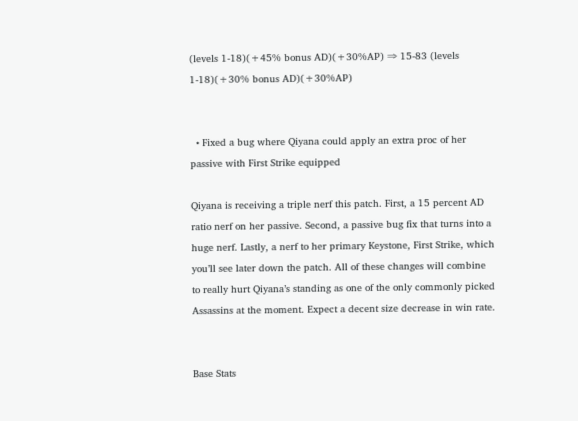(levels 1-18)(+45% bonus AD)(+30%AP) ⇒ 15-83 (levels 1-18)(+30% bonus AD)(+30%AP)


  • Fixed a bug where Qiyana could apply an extra proc of her passive with First Strike equipped

Qiyana is receiving a triple nerf this patch. First, a 15 percent AD ratio nerf on her passive. Second, a passive bug fix that turns into a huge nerf. Lastly, a nerf to her primary Keystone, First Strike, which you’ll see later down the patch. All of these changes will combine to really hurt Qiyana’s standing as one of the only commonly picked Assassins at the moment. Expect a decent size decrease in win rate.


Base Stats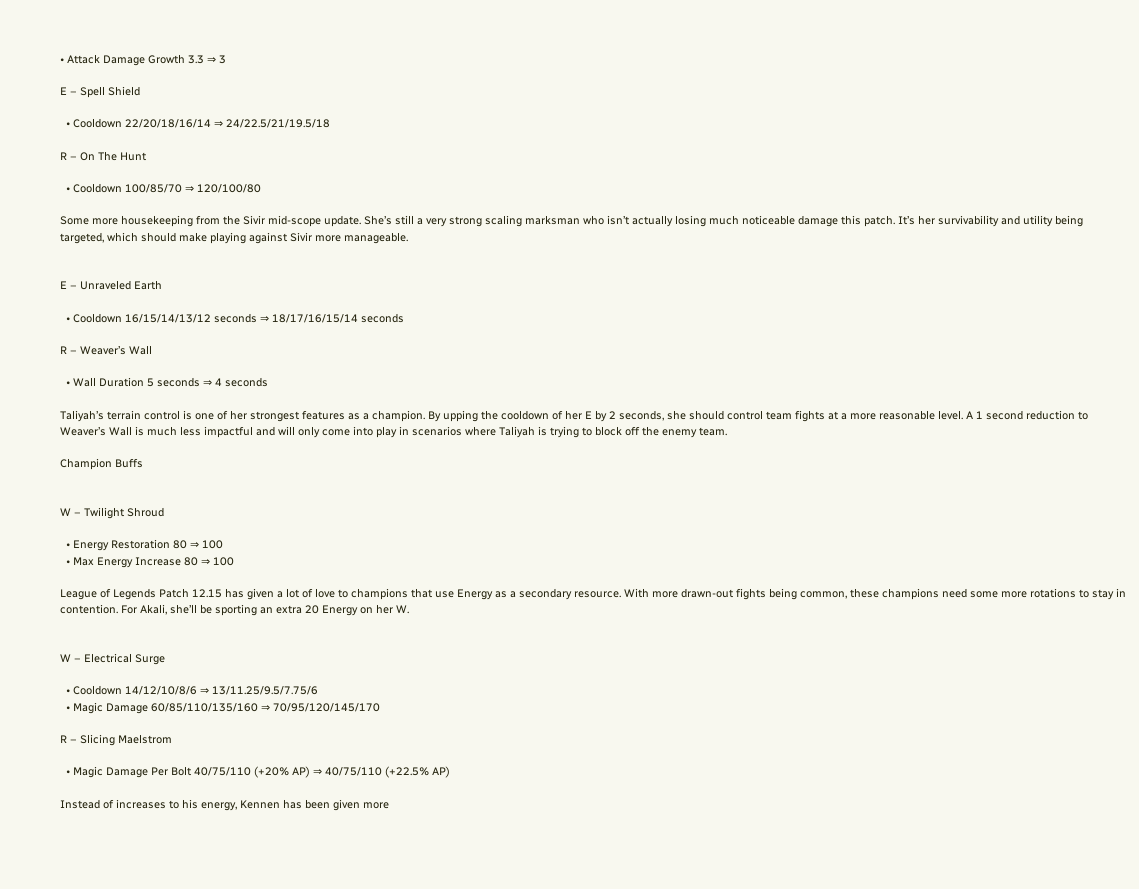• Attack Damage Growth 3.3 ⇒ 3

E – Spell Shield

  • Cooldown 22/20/18/16/14 ⇒ 24/22.5/21/19.5/18

R – On The Hunt

  • Cooldown 100/85/70 ⇒ 120/100/80

Some more housekeeping from the Sivir mid-scope update. She’s still a very strong scaling marksman who isn’t actually losing much noticeable damage this patch. It’s her survivability and utility being targeted, which should make playing against Sivir more manageable.


E – Unraveled Earth

  • Cooldown 16/15/14/13/12 seconds ⇒ 18/17/16/15/14 seconds

R – Weaver’s Wall

  • Wall Duration 5 seconds ⇒ 4 seconds

Taliyah’s terrain control is one of her strongest features as a champion. By upping the cooldown of her E by 2 seconds, she should control team fights at a more reasonable level. A 1 second reduction to Weaver’s Wall is much less impactful and will only come into play in scenarios where Taliyah is trying to block off the enemy team.

Champion Buffs


W – Twilight Shroud

  • Energy Restoration 80 ⇒ 100
  • Max Energy Increase 80 ⇒ 100

League of Legends Patch 12.15 has given a lot of love to champions that use Energy as a secondary resource. With more drawn-out fights being common, these champions need some more rotations to stay in contention. For Akali, she’ll be sporting an extra 20 Energy on her W.


W – Electrical Surge

  • Cooldown 14/12/10/8/6 ⇒ 13/11.25/9.5/7.75/6
  • Magic Damage 60/85/110/135/160 ⇒ 70/95/120/145/170

R – Slicing Maelstrom

  • Magic Damage Per Bolt 40/75/110 (+20% AP) ⇒ 40/75/110 (+22.5% AP)

Instead of increases to his energy, Kennen has been given more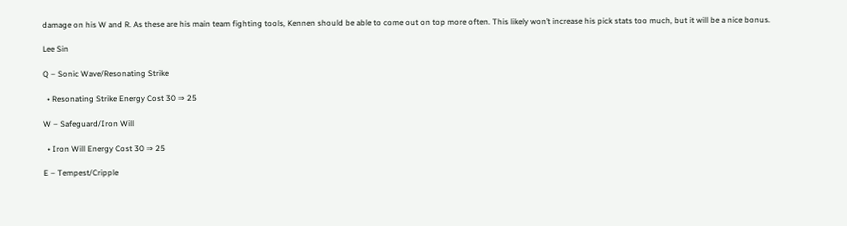damage on his W and R. As these are his main team fighting tools, Kennen should be able to come out on top more often. This likely won’t increase his pick stats too much, but it will be a nice bonus.

Lee Sin

Q – Sonic Wave/Resonating Strike

  • Resonating Strike Energy Cost 30 ⇒ 25

W – Safeguard/Iron Will

  • Iron Will Energy Cost 30 ⇒ 25

E – Tempest/Cripple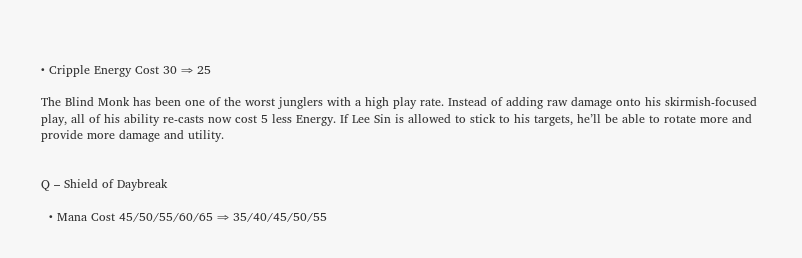• Cripple Energy Cost 30 ⇒ 25

The Blind Monk has been one of the worst junglers with a high play rate. Instead of adding raw damage onto his skirmish-focused play, all of his ability re-casts now cost 5 less Energy. If Lee Sin is allowed to stick to his targets, he’ll be able to rotate more and provide more damage and utility.


Q – Shield of Daybreak

  • Mana Cost 45/50/55/60/65 ⇒ 35/40/45/50/55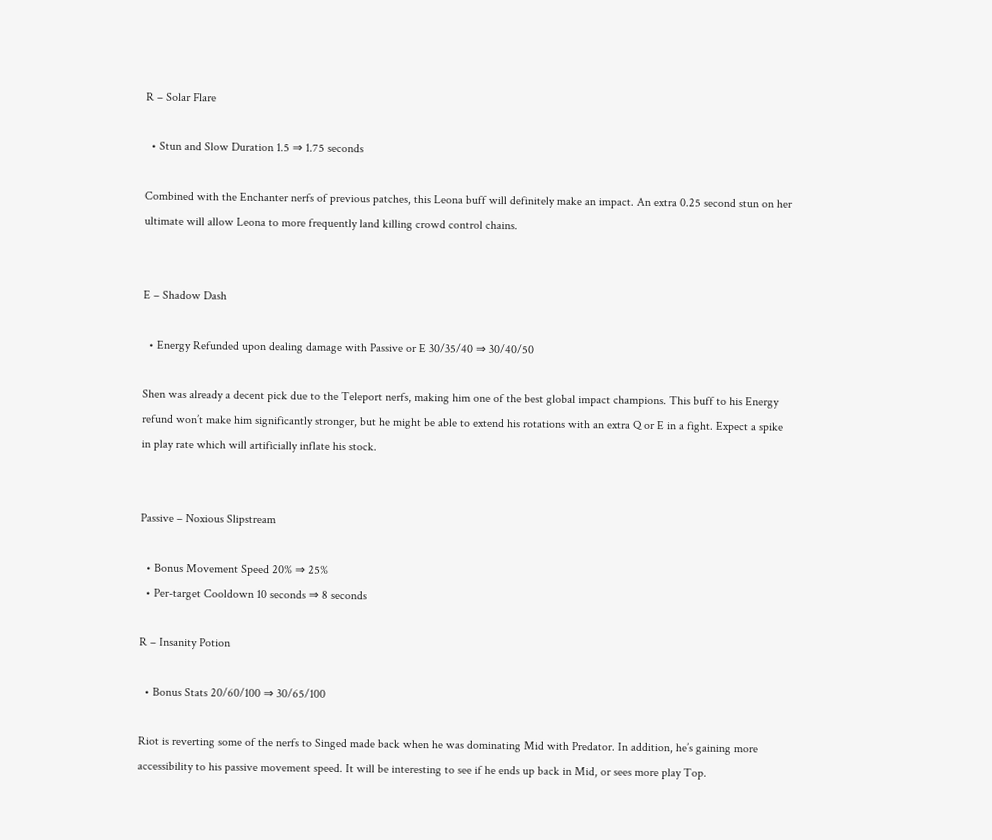R – Solar Flare

  • Stun and Slow Duration 1.5 ⇒ 1.75 seconds

Combined with the Enchanter nerfs of previous patches, this Leona buff will definitely make an impact. An extra 0.25 second stun on her ultimate will allow Leona to more frequently land killing crowd control chains.


E – Shadow Dash

  • Energy Refunded upon dealing damage with Passive or E 30/35/40 ⇒ 30/40/50

Shen was already a decent pick due to the Teleport nerfs, making him one of the best global impact champions. This buff to his Energy refund won’t make him significantly stronger, but he might be able to extend his rotations with an extra Q or E in a fight. Expect a spike in play rate which will artificially inflate his stock.


Passive – Noxious Slipstream

  • Bonus Movement Speed 20% ⇒ 25%
  • Per-target Cooldown 10 seconds ⇒ 8 seconds

R – Insanity Potion

  • Bonus Stats 20/60/100 ⇒ 30/65/100

Riot is reverting some of the nerfs to Singed made back when he was dominating Mid with Predator. In addition, he’s gaining more accessibility to his passive movement speed. It will be interesting to see if he ends up back in Mid, or sees more play Top.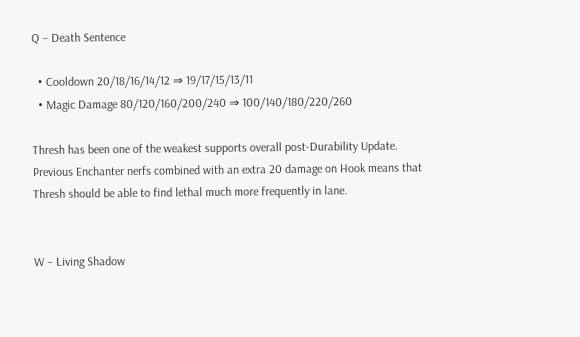Q – Death Sentence

  • Cooldown 20/18/16/14/12 ⇒ 19/17/15/13/11
  • Magic Damage 80/120/160/200/240 ⇒ 100/140/180/220/260

Thresh has been one of the weakest supports overall post-Durability Update. Previous Enchanter nerfs combined with an extra 20 damage on Hook means that Thresh should be able to find lethal much more frequently in lane.


W – Living Shadow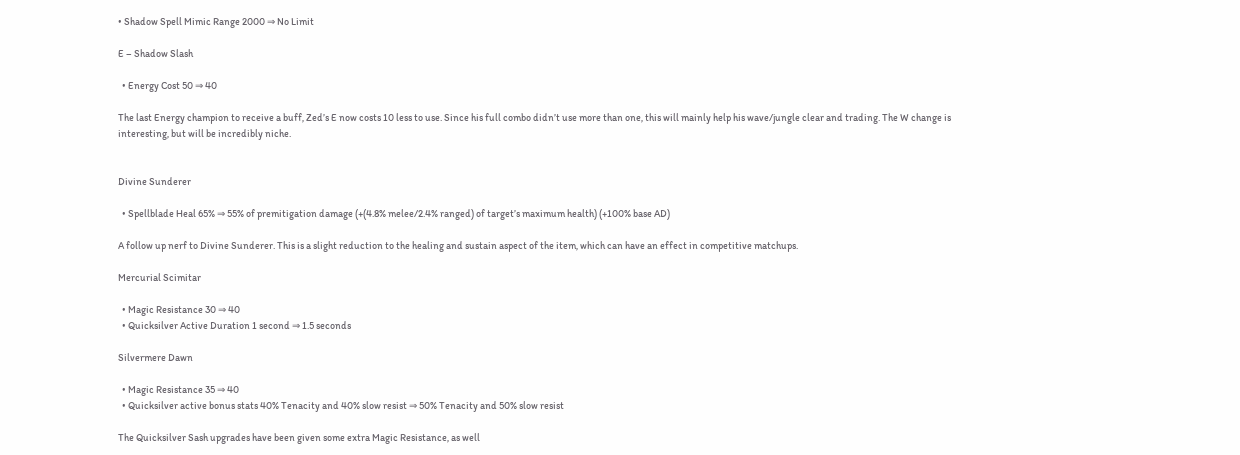• Shadow Spell Mimic Range 2000 ⇒ No Limit

E – Shadow Slash

  • Energy Cost 50 ⇒ 40

The last Energy champion to receive a buff, Zed’s E now costs 10 less to use. Since his full combo didn’t use more than one, this will mainly help his wave/jungle clear and trading. The W change is interesting, but will be incredibly niche.


Divine Sunderer

  • Spellblade Heal 65% ⇒ 55% of premitigation damage (+(4.8% melee/2.4% ranged) of target’s maximum health) (+100% base AD)

A follow up nerf to Divine Sunderer. This is a slight reduction to the healing and sustain aspect of the item, which can have an effect in competitive matchups.

Mercurial Scimitar

  • Magic Resistance 30 ⇒ 40
  • Quicksilver Active Duration 1 second ⇒ 1.5 seconds

Silvermere Dawn

  • Magic Resistance 35 ⇒ 40
  • Quicksilver active bonus stats 40% Tenacity and 40% slow resist ⇒ 50% Tenacity and 50% slow resist

The Quicksilver Sash upgrades have been given some extra Magic Resistance, as well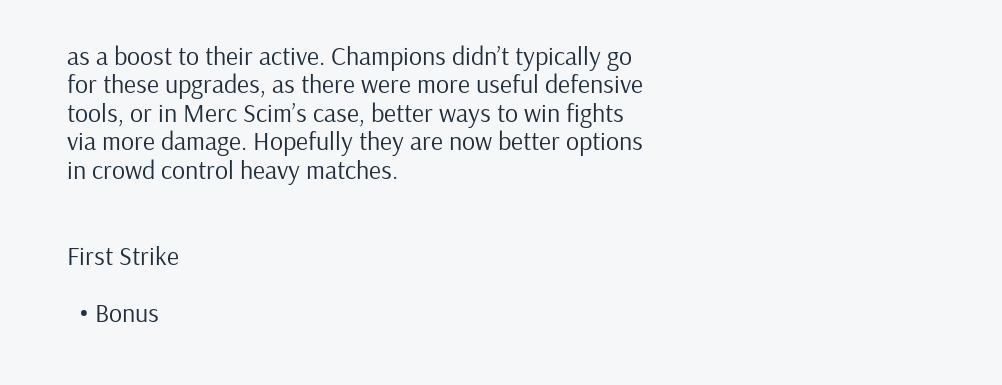as a boost to their active. Champions didn’t typically go for these upgrades, as there were more useful defensive tools, or in Merc Scim’s case, better ways to win fights via more damage. Hopefully they are now better options in crowd control heavy matches.


First Strike

  • Bonus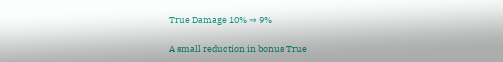True Damage 10% ⇒ 9%

A small reduction in bonus True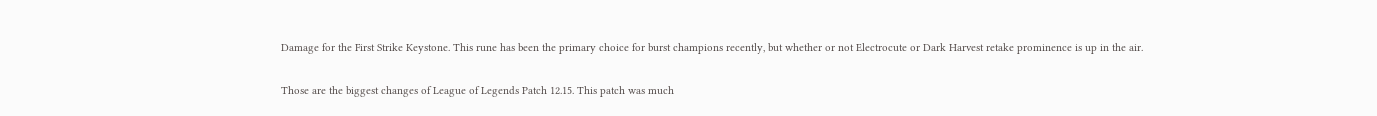Damage for the First Strike Keystone. This rune has been the primary choice for burst champions recently, but whether or not Electrocute or Dark Harvest retake prominence is up in the air.

Those are the biggest changes of League of Legends Patch 12.15. This patch was much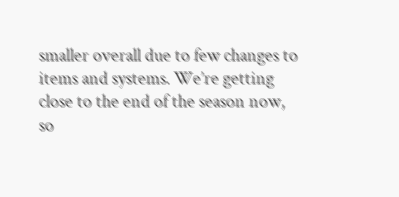smaller overall due to few changes to items and systems. We’re getting close to the end of the season now, so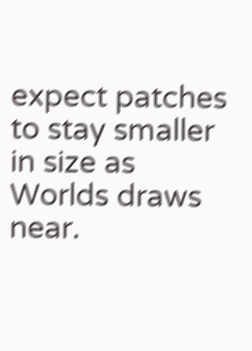expect patches to stay smaller in size as Worlds draws near.